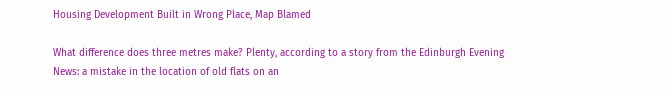Housing Development Built in Wrong Place, Map Blamed

What difference does three metres make? Plenty, according to a story from the Edinburgh Evening News: a mistake in the location of old flats on an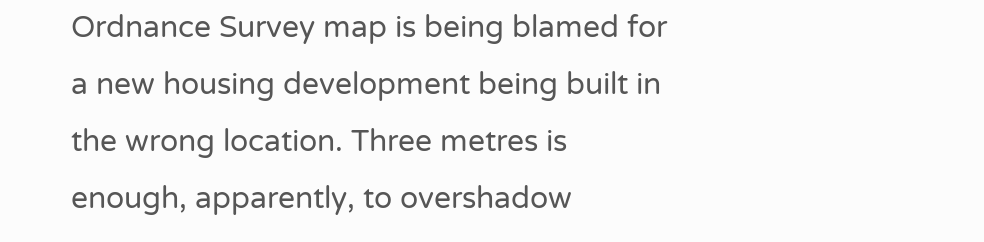Ordnance Survey map is being blamed for a new housing development being built in the wrong location. Three metres is enough, apparently, to overshadow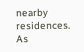nearby residences. As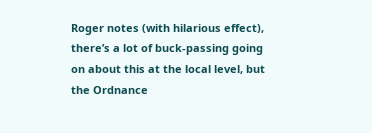Roger notes (with hilarious effect), there’s a lot of buck-passing going on about this at the local level, but the Ordnance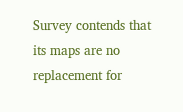Survey contends that its maps are no replacement for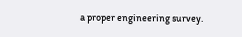a proper engineering survey.